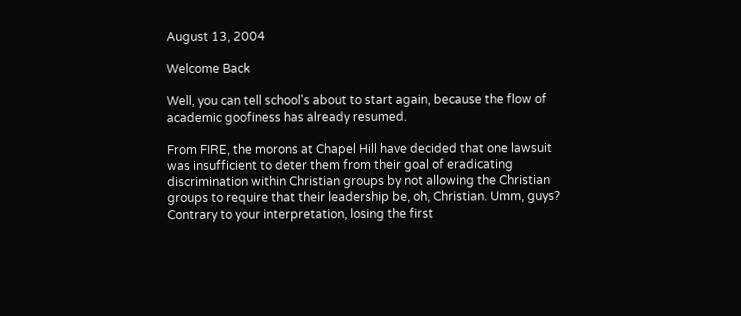August 13, 2004

Welcome Back

Well, you can tell school's about to start again, because the flow of academic goofiness has already resumed.

From FIRE, the morons at Chapel Hill have decided that one lawsuit was insufficient to deter them from their goal of eradicating discrimination within Christian groups by not allowing the Christian groups to require that their leadership be, oh, Christian. Umm, guys? Contrary to your interpretation, losing the first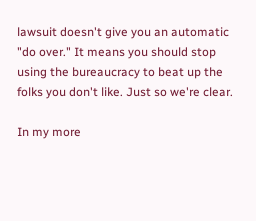lawsuit doesn't give you an automatic "do over." It means you should stop using the bureaucracy to beat up the folks you don't like. Just so we're clear.

In my more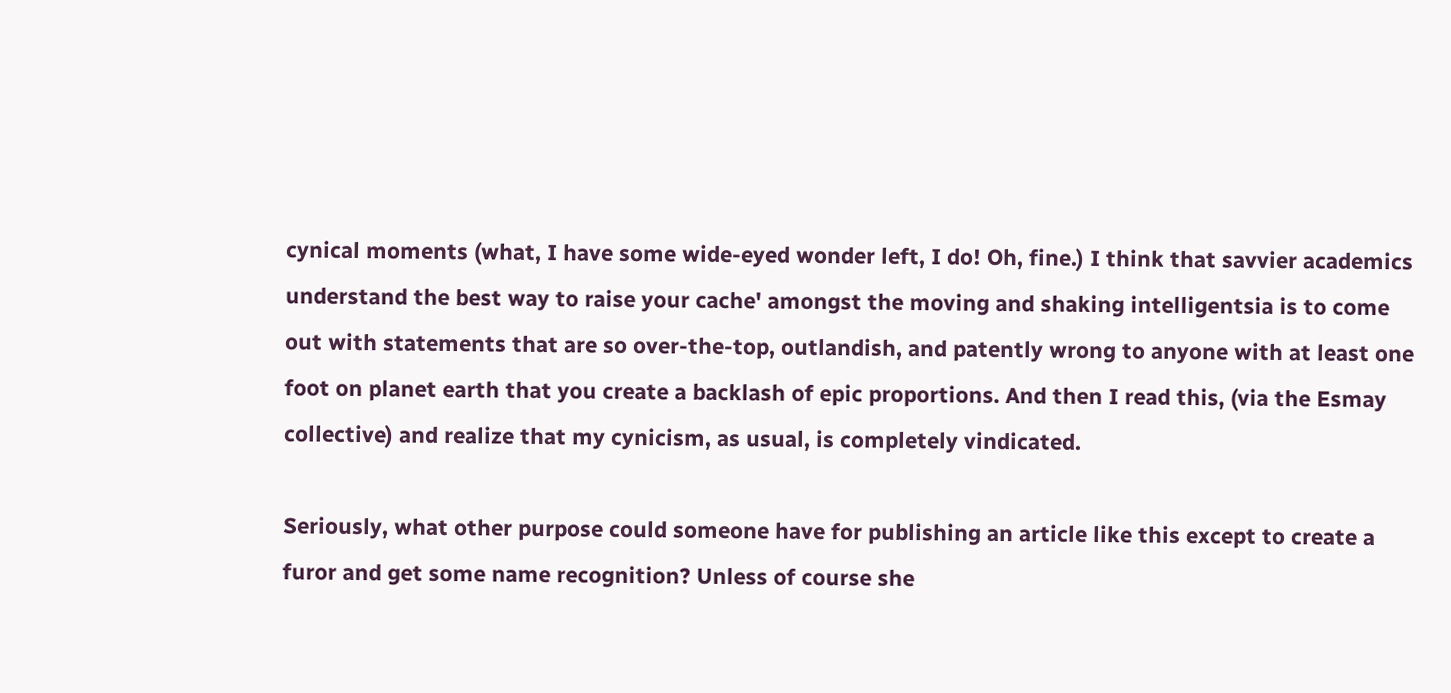cynical moments (what, I have some wide-eyed wonder left, I do! Oh, fine.) I think that savvier academics understand the best way to raise your cache' amongst the moving and shaking intelligentsia is to come out with statements that are so over-the-top, outlandish, and patently wrong to anyone with at least one foot on planet earth that you create a backlash of epic proportions. And then I read this, (via the Esmay collective) and realize that my cynicism, as usual, is completely vindicated.

Seriously, what other purpose could someone have for publishing an article like this except to create a furor and get some name recognition? Unless of course she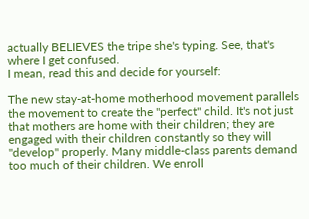actually BELIEVES the tripe she's typing. See, that's where I get confused.
I mean, read this and decide for yourself:

The new stay-at-home motherhood movement parallels the movement to create the "perfect" child. It's not just that mothers are home with their children; they are engaged with their children constantly so they will "develop" properly. Many middle-class parents demand too much of their children. We enroll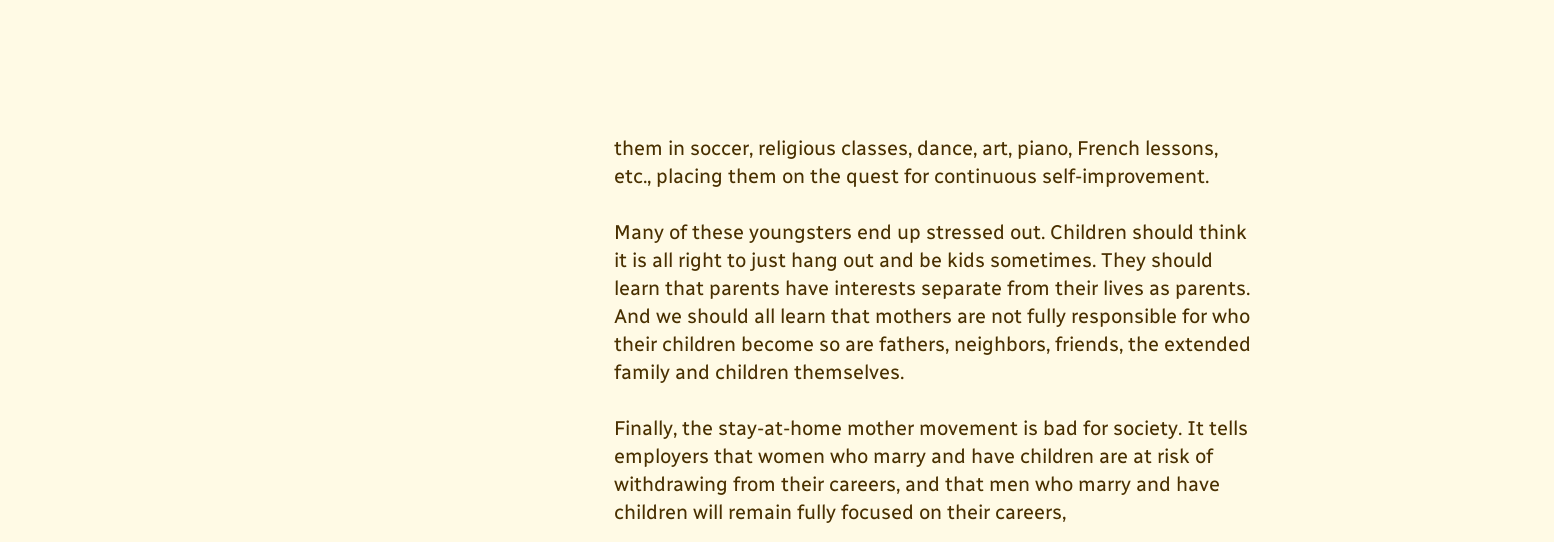them in soccer, religious classes, dance, art, piano, French lessons, etc., placing them on the quest for continuous self-improvement.

Many of these youngsters end up stressed out. Children should think it is all right to just hang out and be kids sometimes. They should learn that parents have interests separate from their lives as parents. And we should all learn that mothers are not fully responsible for who their children become so are fathers, neighbors, friends, the extended family and children themselves.

Finally, the stay-at-home mother movement is bad for society. It tells employers that women who marry and have children are at risk of withdrawing from their careers, and that men who marry and have children will remain fully focused on their careers,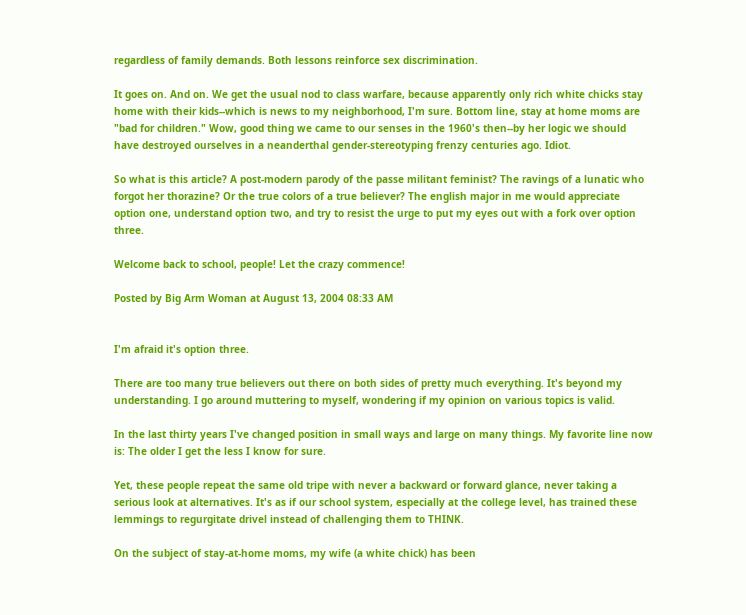regardless of family demands. Both lessons reinforce sex discrimination.

It goes on. And on. We get the usual nod to class warfare, because apparently only rich white chicks stay home with their kids--which is news to my neighborhood, I'm sure. Bottom line, stay at home moms are "bad for children." Wow, good thing we came to our senses in the 1960's then--by her logic we should have destroyed ourselves in a neanderthal gender-stereotyping frenzy centuries ago. Idiot.

So what is this article? A post-modern parody of the passe militant feminist? The ravings of a lunatic who forgot her thorazine? Or the true colors of a true believer? The english major in me would appreciate option one, understand option two, and try to resist the urge to put my eyes out with a fork over option three.

Welcome back to school, people! Let the crazy commence!

Posted by Big Arm Woman at August 13, 2004 08:33 AM


I'm afraid it's option three.

There are too many true believers out there on both sides of pretty much everything. It's beyond my understanding. I go around muttering to myself, wondering if my opinion on various topics is valid.

In the last thirty years I've changed position in small ways and large on many things. My favorite line now is: The older I get the less I know for sure.

Yet, these people repeat the same old tripe with never a backward or forward glance, never taking a serious look at alternatives. It's as if our school system, especially at the college level, has trained these lemmings to regurgitate drivel instead of challenging them to THINK.

On the subject of stay-at-home moms, my wife (a white chick) has been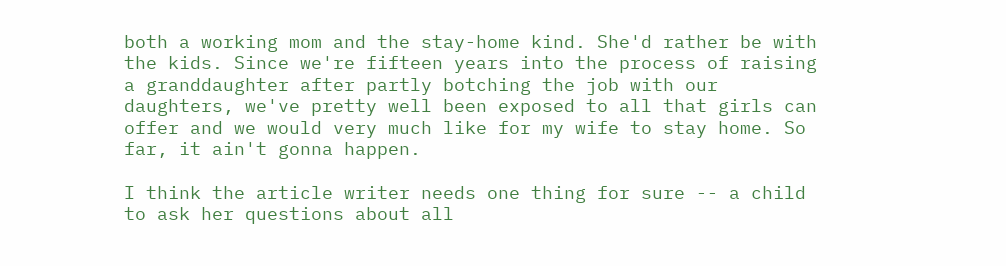both a working mom and the stay-home kind. She'd rather be with the kids. Since we're fifteen years into the process of raising a granddaughter after partly botching the job with our daughters, we've pretty well been exposed to all that girls can offer and we would very much like for my wife to stay home. So far, it ain't gonna happen.

I think the article writer needs one thing for sure -- a child to ask her questions about all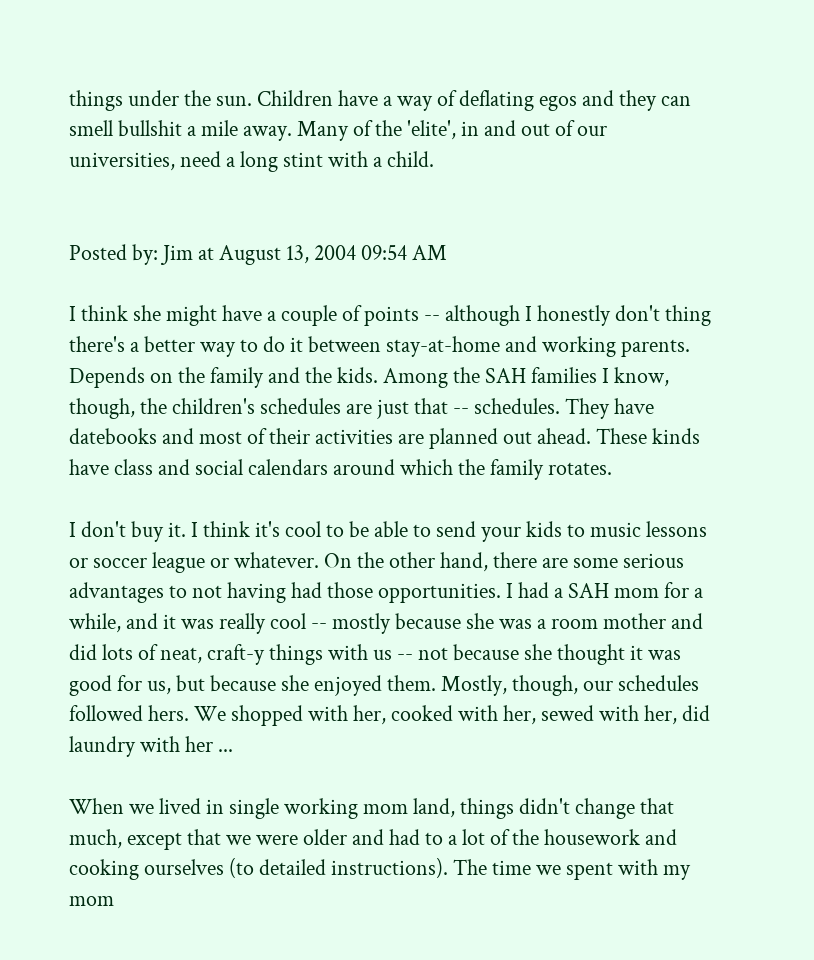things under the sun. Children have a way of deflating egos and they can smell bullshit a mile away. Many of the 'elite', in and out of our universities, need a long stint with a child.


Posted by: Jim at August 13, 2004 09:54 AM

I think she might have a couple of points -- although I honestly don't thing there's a better way to do it between stay-at-home and working parents. Depends on the family and the kids. Among the SAH families I know, though, the children's schedules are just that -- schedules. They have datebooks and most of their activities are planned out ahead. These kinds have class and social calendars around which the family rotates.

I don't buy it. I think it's cool to be able to send your kids to music lessons or soccer league or whatever. On the other hand, there are some serious advantages to not having had those opportunities. I had a SAH mom for a while, and it was really cool -- mostly because she was a room mother and did lots of neat, craft-y things with us -- not because she thought it was good for us, but because she enjoyed them. Mostly, though, our schedules followed hers. We shopped with her, cooked with her, sewed with her, did laundry with her ...

When we lived in single working mom land, things didn't change that much, except that we were older and had to a lot of the housework and cooking ourselves (to detailed instructions). The time we spent with my mom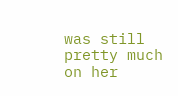was still pretty much on her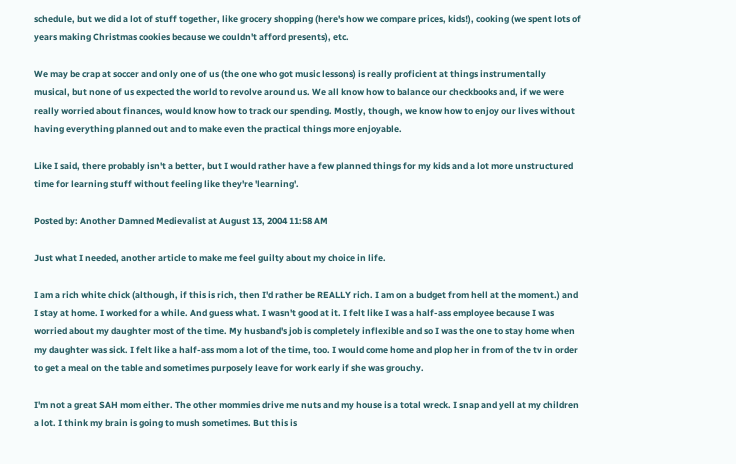schedule, but we did a lot of stuff together, like grocery shopping (here's how we compare prices, kids!), cooking (we spent lots of years making Christmas cookies because we couldn't afford presents), etc.

We may be crap at soccer and only one of us (the one who got music lessons) is really proficient at things instrumentally musical, but none of us expected the world to revolve around us. We all know how to balance our checkbooks and, if we were really worried about finances, would know how to track our spending. Mostly, though, we know how to enjoy our lives without having everything planned out and to make even the practical things more enjoyable.

Like I said, there probably isn't a better, but I would rather have a few planned things for my kids and a lot more unstructured time for learning stuff without feeling like they're 'learning'.

Posted by: Another Damned Medievalist at August 13, 2004 11:58 AM

Just what I needed, another article to make me feel guilty about my choice in life.

I am a rich white chick (although, if this is rich, then I'd rather be REALLY rich. I am on a budget from hell at the moment.) and I stay at home. I worked for a while. And guess what. I wasn't good at it. I felt like I was a half-ass employee because I was worried about my daughter most of the time. My husband's job is completely inflexible and so I was the one to stay home when my daughter was sick. I felt like a half-ass mom a lot of the time, too. I would come home and plop her in from of the tv in order to get a meal on the table and sometimes purposely leave for work early if she was grouchy.

I'm not a great SAH mom either. The other mommies drive me nuts and my house is a total wreck. I snap and yell at my children a lot. I think my brain is going to mush sometimes. But this is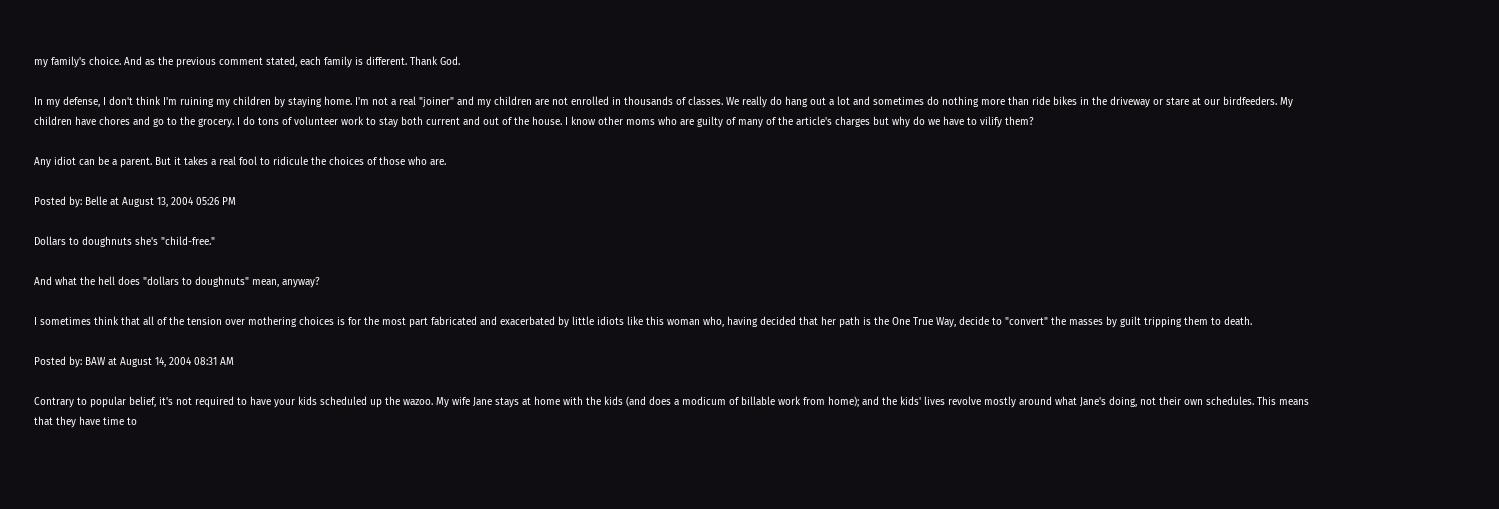my family's choice. And as the previous comment stated, each family is different. Thank God.

In my defense, I don't think I'm ruining my children by staying home. I'm not a real "joiner" and my children are not enrolled in thousands of classes. We really do hang out a lot and sometimes do nothing more than ride bikes in the driveway or stare at our birdfeeders. My children have chores and go to the grocery. I do tons of volunteer work to stay both current and out of the house. I know other moms who are guilty of many of the article's charges but why do we have to vilify them?

Any idiot can be a parent. But it takes a real fool to ridicule the choices of those who are.

Posted by: Belle at August 13, 2004 05:26 PM

Dollars to doughnuts she's "child-free."

And what the hell does "dollars to doughnuts" mean, anyway?

I sometimes think that all of the tension over mothering choices is for the most part fabricated and exacerbated by little idiots like this woman who, having decided that her path is the One True Way, decide to "convert" the masses by guilt tripping them to death.

Posted by: BAW at August 14, 2004 08:31 AM

Contrary to popular belief, it's not required to have your kids scheduled up the wazoo. My wife Jane stays at home with the kids (and does a modicum of billable work from home); and the kids' lives revolve mostly around what Jane's doing, not their own schedules. This means that they have time to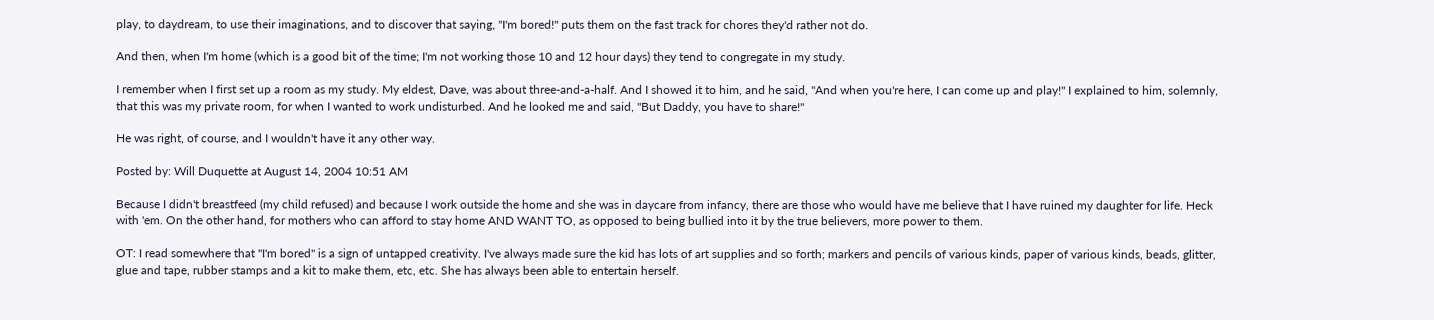play, to daydream, to use their imaginations, and to discover that saying, "I'm bored!" puts them on the fast track for chores they'd rather not do.

And then, when I'm home (which is a good bit of the time; I'm not working those 10 and 12 hour days) they tend to congregate in my study.

I remember when I first set up a room as my study. My eldest, Dave, was about three-and-a-half. And I showed it to him, and he said, "And when you're here, I can come up and play!" I explained to him, solemnly, that this was my private room, for when I wanted to work undisturbed. And he looked me and said, "But Daddy, you have to share!"

He was right, of course, and I wouldn't have it any other way.

Posted by: Will Duquette at August 14, 2004 10:51 AM

Because I didn't breastfeed (my child refused) and because I work outside the home and she was in daycare from infancy, there are those who would have me believe that I have ruined my daughter for life. Heck with 'em. On the other hand, for mothers who can afford to stay home AND WANT TO, as opposed to being bullied into it by the true believers, more power to them.

OT: I read somewhere that "I'm bored" is a sign of untapped creativity. I've always made sure the kid has lots of art supplies and so forth; markers and pencils of various kinds, paper of various kinds, beads, glitter, glue and tape, rubber stamps and a kit to make them, etc, etc. She has always been able to entertain herself.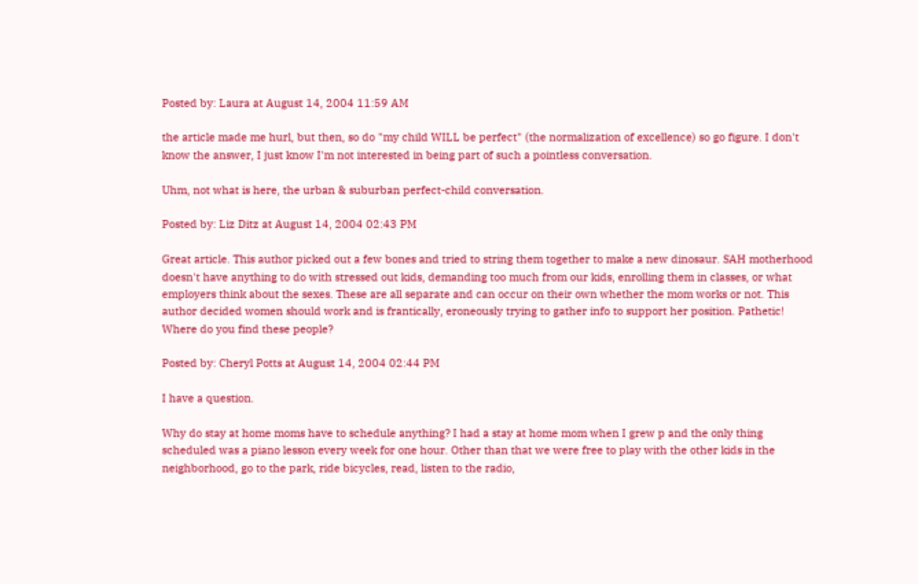Posted by: Laura at August 14, 2004 11:59 AM

the article made me hurl, but then, so do "my child WILL be perfect" (the normalization of excellence) so go figure. I don't know the answer, I just know I'm not interested in being part of such a pointless conversation.

Uhm, not what is here, the urban & suburban perfect-child conversation.

Posted by: Liz Ditz at August 14, 2004 02:43 PM

Great article. This author picked out a few bones and tried to string them together to make a new dinosaur. SAH motherhood doesn't have anything to do with stressed out kids, demanding too much from our kids, enrolling them in classes, or what employers think about the sexes. These are all separate and can occur on their own whether the mom works or not. This author decided women should work and is frantically, eroneously trying to gather info to support her position. Pathetic! Where do you find these people?

Posted by: Cheryl Potts at August 14, 2004 02:44 PM

I have a question.

Why do stay at home moms have to schedule anything? I had a stay at home mom when I grew p and the only thing scheduled was a piano lesson every week for one hour. Other than that we were free to play with the other kids in the neighborhood, go to the park, ride bicycles, read, listen to the radio,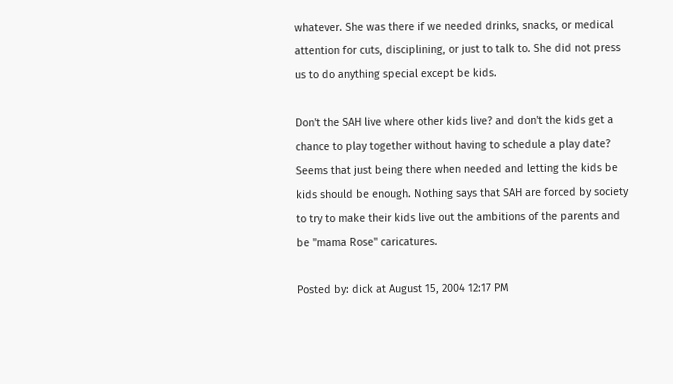whatever. She was there if we needed drinks, snacks, or medical attention for cuts, disciplining, or just to talk to. She did not press us to do anything special except be kids.

Don't the SAH live where other kids live? and don't the kids get a chance to play together without having to schedule a play date? Seems that just being there when needed and letting the kids be kids should be enough. Nothing says that SAH are forced by society to try to make their kids live out the ambitions of the parents and be "mama Rose" caricatures.

Posted by: dick at August 15, 2004 12:17 PM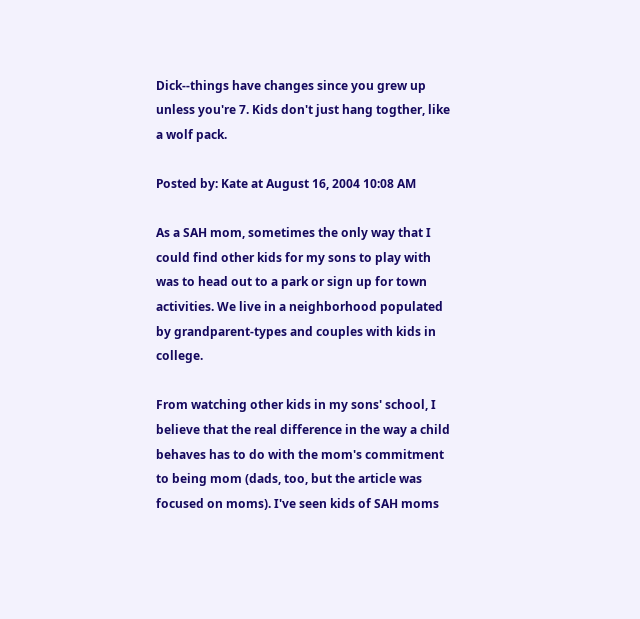Dick--things have changes since you grew up unless you're 7. Kids don't just hang togther, like a wolf pack.

Posted by: Kate at August 16, 2004 10:08 AM

As a SAH mom, sometimes the only way that I could find other kids for my sons to play with was to head out to a park or sign up for town activities. We live in a neighborhood populated by grandparent-types and couples with kids in college.

From watching other kids in my sons' school, I believe that the real difference in the way a child behaves has to do with the mom's commitment to being mom (dads, too, but the article was focused on moms). I've seen kids of SAH moms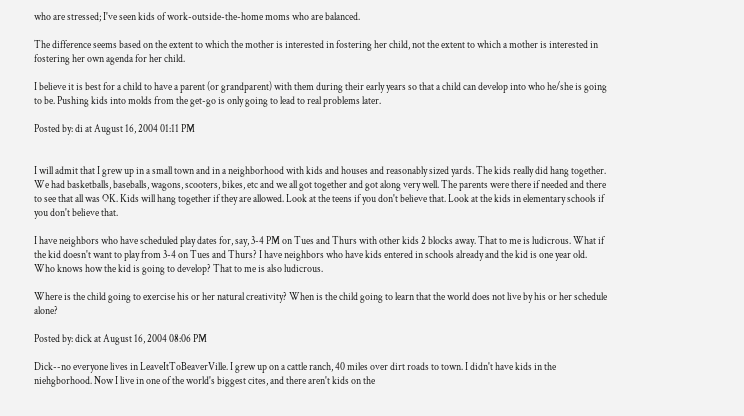who are stressed; I've seen kids of work-outside-the-home moms who are balanced.

The difference seems based on the extent to which the mother is interested in fostering her child, not the extent to which a mother is interested in fostering her own agenda for her child.

I believe it is best for a child to have a parent (or grandparent) with them during their early years so that a child can develop into who he/she is going to be. Pushing kids into molds from the get-go is only going to lead to real problems later.

Posted by: di at August 16, 2004 01:11 PM


I will admit that I grew up in a small town and in a neighborhood with kids and houses and reasonably sized yards. The kids really did hang together. We had basketballs, baseballs, wagons, scooters, bikes, etc and we all got together and got along very well. The parents were there if needed and there to see that all was OK. Kids will hang together if they are allowed. Look at the teens if you don't believe that. Look at the kids in elementary schools if you don't believe that.

I have neighbors who have scheduled play dates for, say, 3-4 PM on Tues and Thurs with other kids 2 blocks away. That to me is ludicrous. What if the kid doesn't want to play from 3-4 on Tues and Thurs? I have neighbors who have kids entered in schools already and the kid is one year old. Who knows how the kid is going to develop? That to me is also ludicrous.

Where is the child going to exercise his or her natural creativity? When is the child going to learn that the world does not live by his or her schedule alone?

Posted by: dick at August 16, 2004 08:06 PM

Dick--no everyone lives in LeaveItToBeaverVille. I grew up on a cattle ranch, 40 miles over dirt roads to town. I didn't have kids in the niehgborhood. Now I live in one of the world's biggest cites, and there aren't kids on the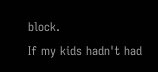block.
If my kids hadn't had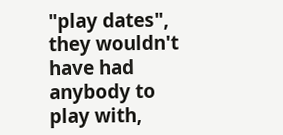"play dates", they wouldn't have had anybody to play with,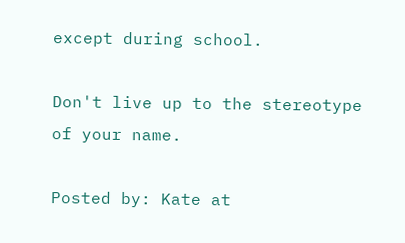except during school.

Don't live up to the stereotype of your name.

Posted by: Kate at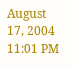August 17, 2004 11:01 PM